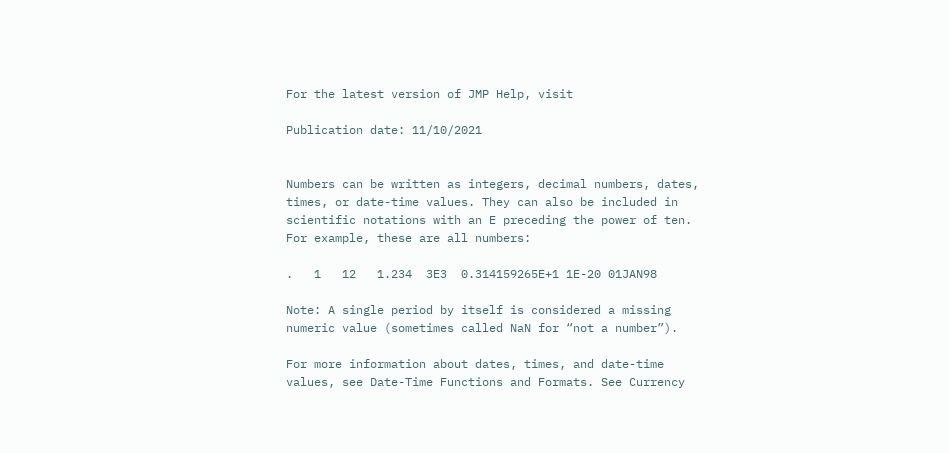For the latest version of JMP Help, visit

Publication date: 11/10/2021


Numbers can be written as integers, decimal numbers, dates, times, or date-time values. They can also be included in scientific notations with an E preceding the power of ten. For example, these are all numbers:

.   1   12   1.234  3E3  0.314159265E+1 1E-20 01JAN98

Note: A single period by itself is considered a missing numeric value (sometimes called NaN for “not a number”).

For more information about dates, times, and date-time values, see Date-Time Functions and Formats. See Currency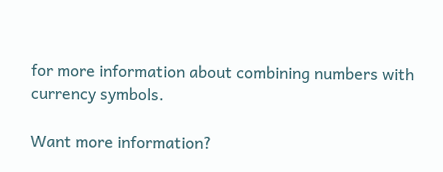for more information about combining numbers with currency symbols.

Want more information?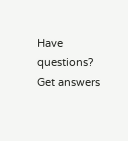Have questions? Get answers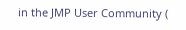in the JMP User Community (